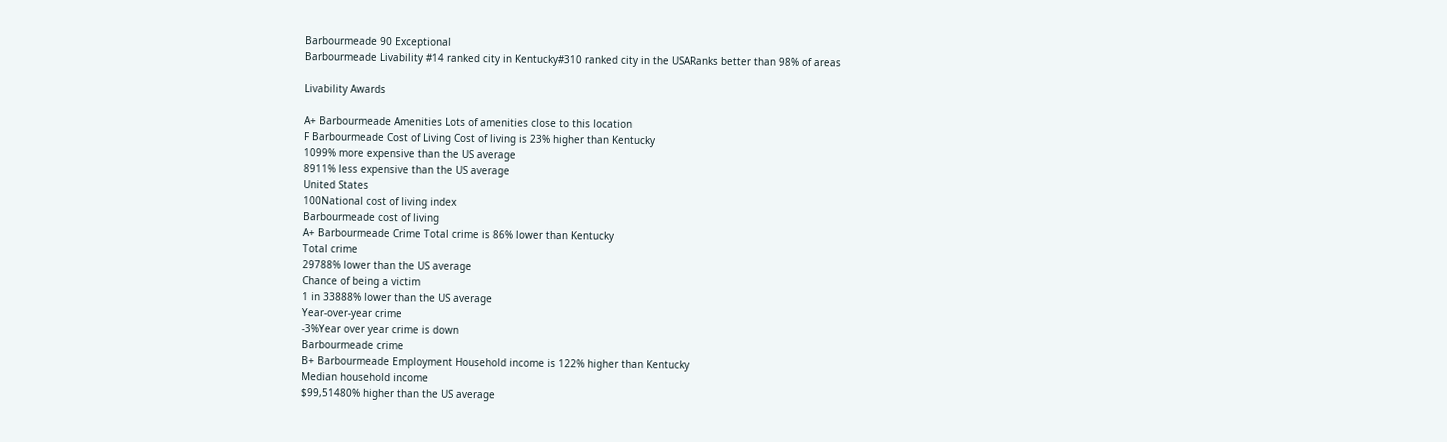Barbourmeade 90 Exceptional
Barbourmeade Livability #14 ranked city in Kentucky#310 ranked city in the USARanks better than 98% of areas

Livability Awards

A+ Barbourmeade Amenities Lots of amenities close to this location
F Barbourmeade Cost of Living Cost of living is 23% higher than Kentucky
1099% more expensive than the US average
8911% less expensive than the US average
United States
100National cost of living index
Barbourmeade cost of living
A+ Barbourmeade Crime Total crime is 86% lower than Kentucky
Total crime
29788% lower than the US average
Chance of being a victim
1 in 33888% lower than the US average
Year-over-year crime
-3%Year over year crime is down
Barbourmeade crime
B+ Barbourmeade Employment Household income is 122% higher than Kentucky
Median household income
$99,51480% higher than the US average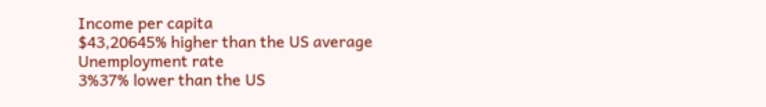Income per capita
$43,20645% higher than the US average
Unemployment rate
3%37% lower than the US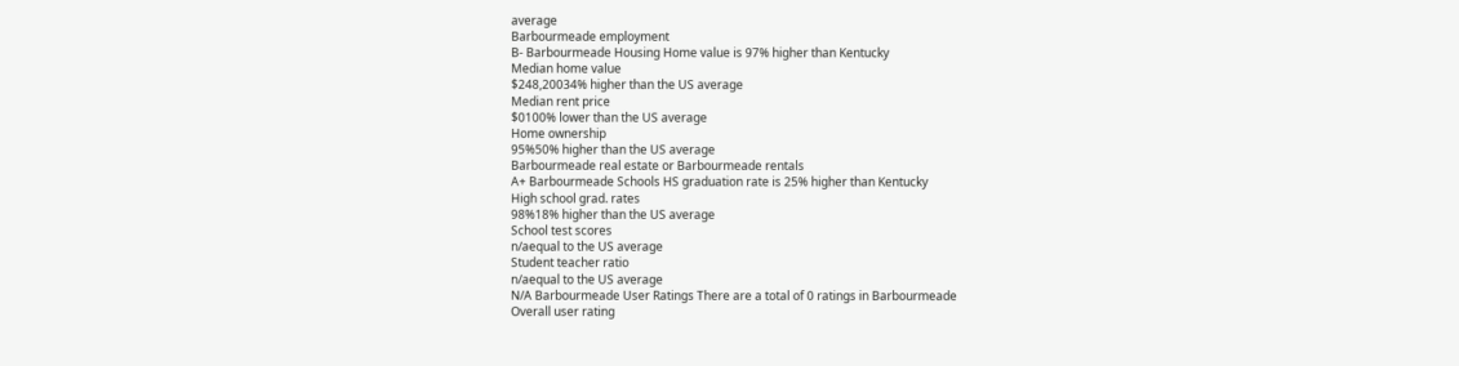average
Barbourmeade employment
B- Barbourmeade Housing Home value is 97% higher than Kentucky
Median home value
$248,20034% higher than the US average
Median rent price
$0100% lower than the US average
Home ownership
95%50% higher than the US average
Barbourmeade real estate or Barbourmeade rentals
A+ Barbourmeade Schools HS graduation rate is 25% higher than Kentucky
High school grad. rates
98%18% higher than the US average
School test scores
n/aequal to the US average
Student teacher ratio
n/aequal to the US average
N/A Barbourmeade User Ratings There are a total of 0 ratings in Barbourmeade
Overall user rating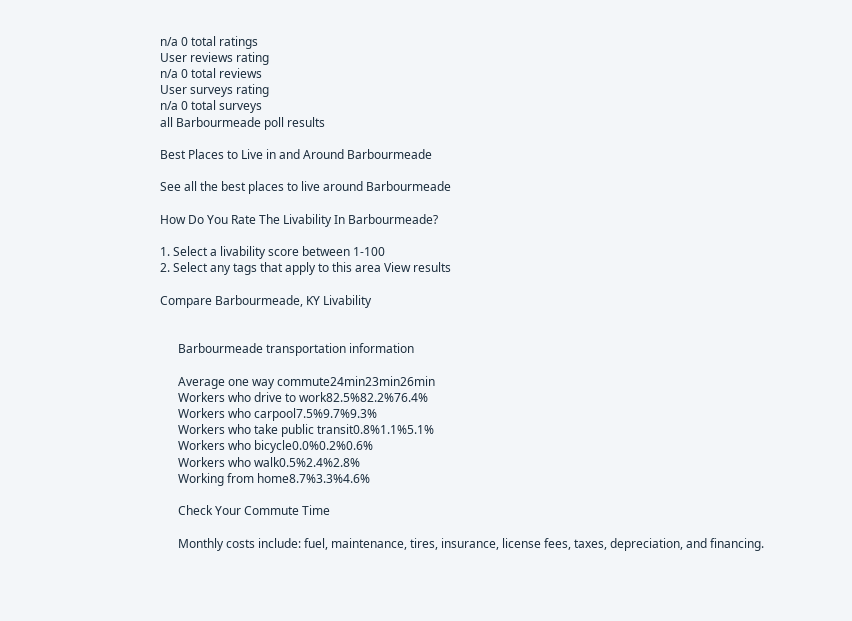n/a 0 total ratings
User reviews rating
n/a 0 total reviews
User surveys rating
n/a 0 total surveys
all Barbourmeade poll results

Best Places to Live in and Around Barbourmeade

See all the best places to live around Barbourmeade

How Do You Rate The Livability In Barbourmeade?

1. Select a livability score between 1-100
2. Select any tags that apply to this area View results

Compare Barbourmeade, KY Livability


      Barbourmeade transportation information

      Average one way commute24min23min26min
      Workers who drive to work82.5%82.2%76.4%
      Workers who carpool7.5%9.7%9.3%
      Workers who take public transit0.8%1.1%5.1%
      Workers who bicycle0.0%0.2%0.6%
      Workers who walk0.5%2.4%2.8%
      Working from home8.7%3.3%4.6%

      Check Your Commute Time

      Monthly costs include: fuel, maintenance, tires, insurance, license fees, taxes, depreciation, and financing.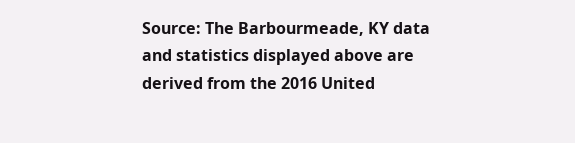Source: The Barbourmeade, KY data and statistics displayed above are derived from the 2016 United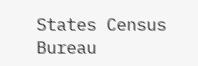States Census Bureau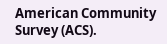American Community Survey (ACS).